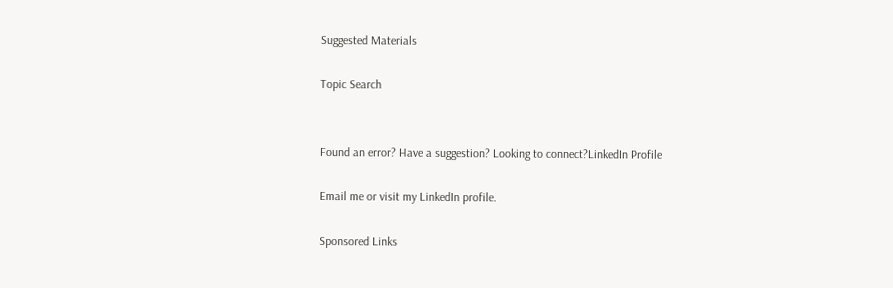Suggested Materials

Topic Search


Found an error? Have a suggestion? Looking to connect?LinkedIn Profile

Email me or visit my LinkedIn profile.

Sponsored Links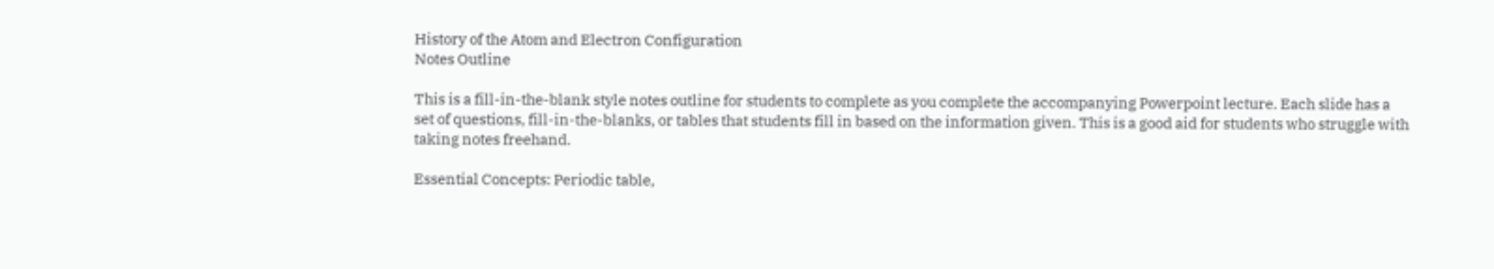History of the Atom and Electron Configuration
Notes Outline

This is a fill-in-the-blank style notes outline for students to complete as you complete the accompanying Powerpoint lecture. Each slide has a set of questions, fill-in-the-blanks, or tables that students fill in based on the information given. This is a good aid for students who struggle with taking notes freehand.

Essential Concepts: Periodic table,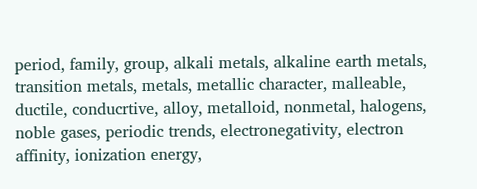period, family, group, alkali metals, alkaline earth metals, transition metals, metals, metallic character, malleable, ductile, conducrtive, alloy, metalloid, nonmetal, halogens, noble gases, periodic trends, electronegativity, electron affinity, ionization energy,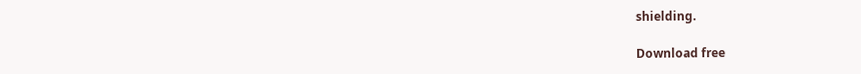shielding.

Download free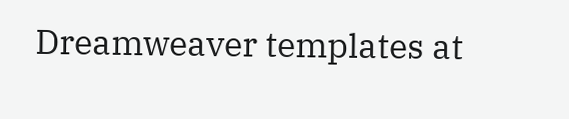Dreamweaver templates at